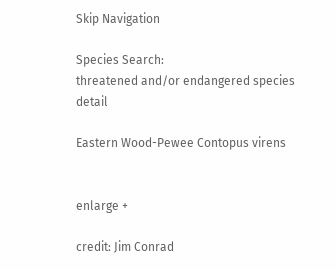Skip Navigation

Species Search:
threatened and/or endangered species detail

Eastern Wood-Pewee Contopus virens


enlarge +

credit: Jim Conrad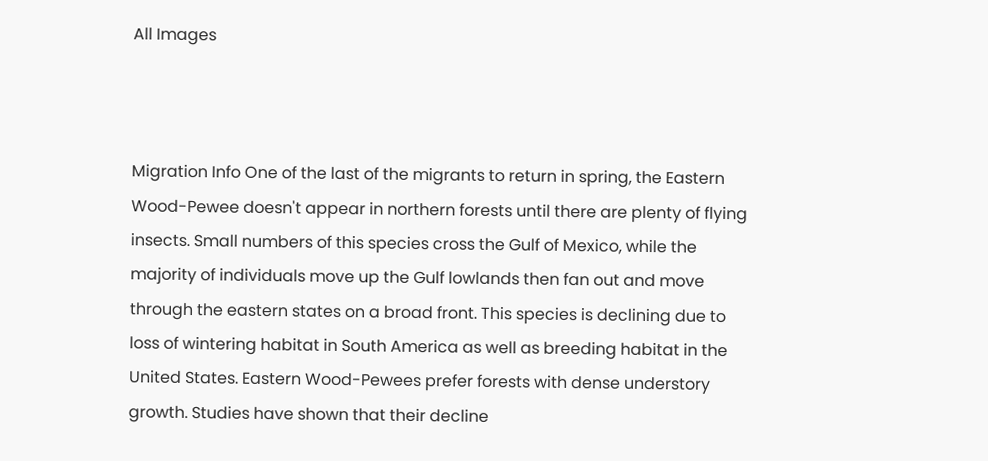All Images



Migration Info One of the last of the migrants to return in spring, the Eastern Wood-Pewee doesn't appear in northern forests until there are plenty of flying insects. Small numbers of this species cross the Gulf of Mexico, while the majority of individuals move up the Gulf lowlands then fan out and move through the eastern states on a broad front. This species is declining due to loss of wintering habitat in South America as well as breeding habitat in the United States. Eastern Wood-Pewees prefer forests with dense understory growth. Studies have shown that their decline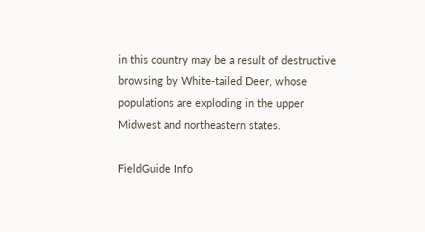in this country may be a result of destructive browsing by White-tailed Deer, whose populations are exploding in the upper Midwest and northeastern states.

FieldGuide Info